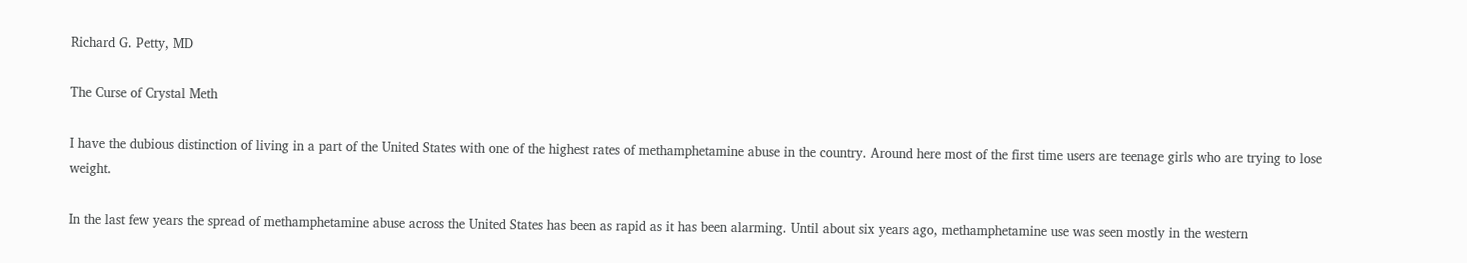Richard G. Petty, MD

The Curse of Crystal Meth

I have the dubious distinction of living in a part of the United States with one of the highest rates of methamphetamine abuse in the country. Around here most of the first time users are teenage girls who are trying to lose weight.

In the last few years the spread of methamphetamine abuse across the United States has been as rapid as it has been alarming. Until about six years ago, methamphetamine use was seen mostly in the western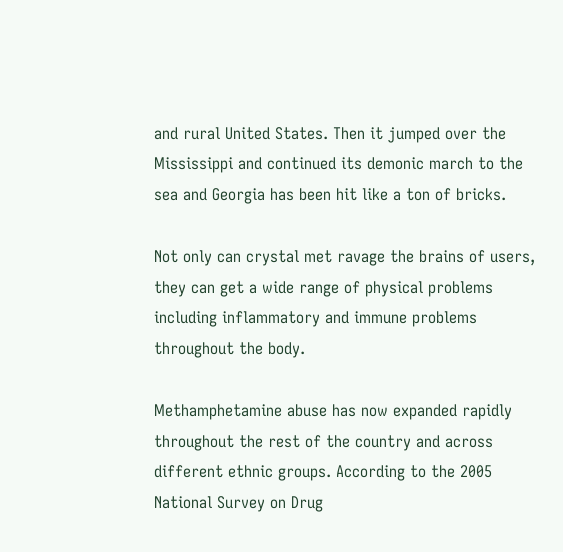and rural United States. Then it jumped over the Mississippi and continued its demonic march to the sea and Georgia has been hit like a ton of bricks.

Not only can crystal met ravage the brains of users, they can get a wide range of physical problems including inflammatory and immune problems throughout the body.

Methamphetamine abuse has now expanded rapidly throughout the rest of the country and across different ethnic groups. According to the 2005 National Survey on Drug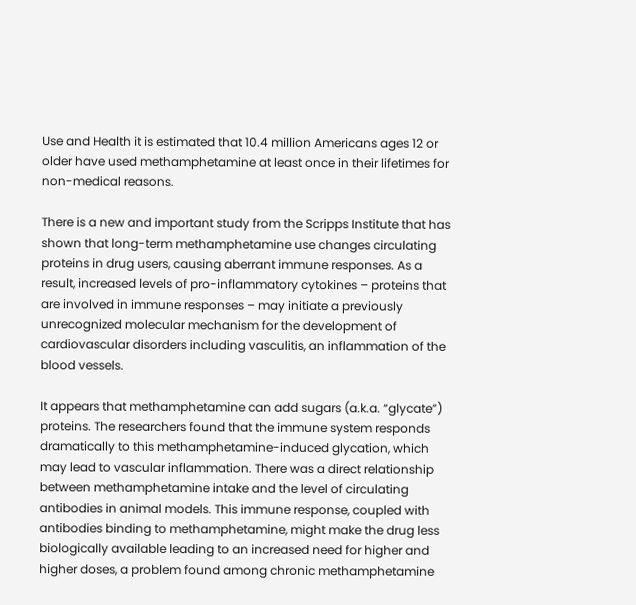Use and Health it is estimated that 10.4 million Americans ages 12 or older have used methamphetamine at least once in their lifetimes for non-medical reasons.

There is a new and important study from the Scripps Institute that has shown that long-term methamphetamine use changes circulating proteins in drug users, causing aberrant immune responses. As a result, increased levels of pro-inflammatory cytokines – proteins that are involved in immune responses – may initiate a previously unrecognized molecular mechanism for the development of cardiovascular disorders including vasculitis, an inflammation of the blood vessels.

It appears that methamphetamine can add sugars (a.k.a. “glycate”) proteins. The researchers found that the immune system responds dramatically to this methamphetamine-induced glycation, which may lead to vascular inflammation. There was a direct relationship between methamphetamine intake and the level of circulating antibodies in animal models. This immune response, coupled with antibodies binding to methamphetamine, might make the drug less biologically available leading to an increased need for higher and higher doses, a problem found among chronic methamphetamine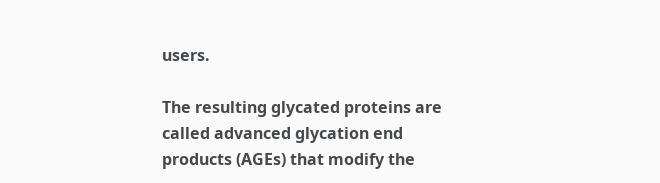users.

The resulting glycated proteins are called advanced glycation end products (AGEs) that modify the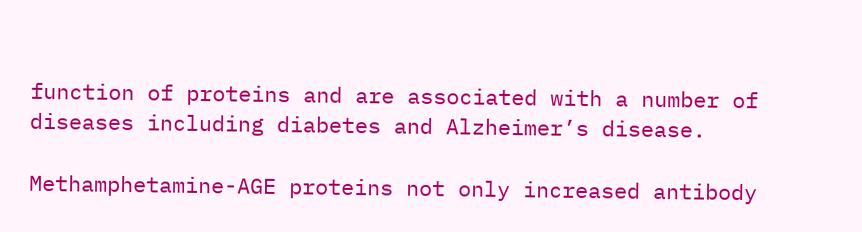function of proteins and are associated with a number of diseases including diabetes and Alzheimer’s disease.

Methamphetamine-AGE proteins not only increased antibody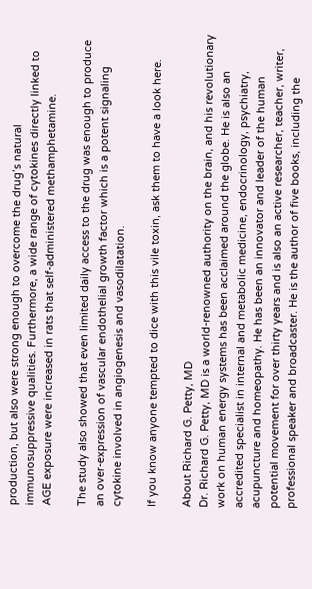production, but also were strong enough to overcome the drug’s natural immunosuppressive qualities. Furthermore, a wide range of cytokines directly linked to AGE exposure were increased in rats that self-administered methamphetamine.

The study also showed that even limited daily access to the drug was enough to produce an over-expression of vascular endothelial growth factor which is a potent signaling cytokine involved in angiogenesis and vasodilatation.

If you know anyone tempted to dice with this vile toxin, ask them to have a look here.

About Richard G. Petty, MD
Dr. Richard G. Petty, MD is a world-renowned authority on the brain, and his revolutionary work on human energy systems has been acclaimed around the globe. He is also an accredited specialist in internal and metabolic medicine, endocrinology, psychiatry, acupuncture and homeopathy. He has been an innovator and leader of the human potential movement for over thirty years and is also an active researcher, teacher, writer, professional speaker and broadcaster. He is the author of five books, including the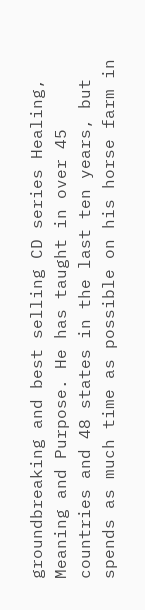groundbreaking and best selling CD series Healing, Meaning and Purpose. He has taught in over 45 countries and 48 states in the last ten years, but spends as much time as possible on his horse farm in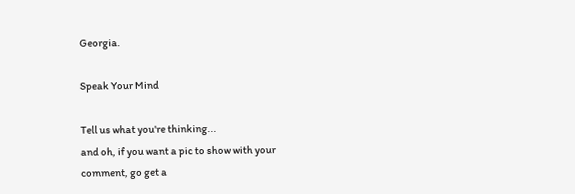Georgia.

Speak Your Mind

Tell us what you're thinking...
and oh, if you want a pic to show with your comment, go get a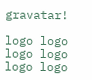gravatar!

logo logo logo logo logo logo